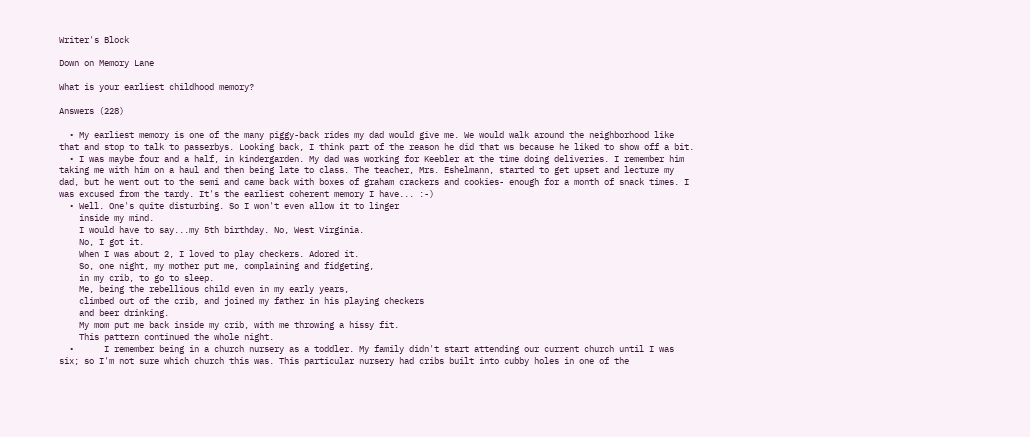Writer's Block

Down on Memory Lane

What is your earliest childhood memory?

Answers (228)

  • My earliest memory is one of the many piggy-back rides my dad would give me. We would walk around the neighborhood like that and stop to talk to passerbys. Looking back, I think part of the reason he did that ws because he liked to show off a bit.
  • I was maybe four and a half, in kindergarden. My dad was working for Keebler at the time doing deliveries. I remember him taking me with him on a haul and then being late to class. The teacher, Mrs. Eshelmann, started to get upset and lecture my dad, but he went out to the semi and came back with boxes of graham crackers and cookies- enough for a month of snack times. I was excused from the tardy. It's the earliest coherent memory I have... :-)
  • Well. One's quite disturbing. So I won't even allow it to linger
    inside my mind.
    I would have to say...my 5th birthday. No, West Virginia.
    No, I got it.
    When I was about 2, I loved to play checkers. Adored it.
    So, one night, my mother put me, complaining and fidgeting,
    in my crib, to go to sleep.
    Me, being the rebellious child even in my early years,
    climbed out of the crib, and joined my father in his playing checkers
    and beer drinking.
    My mom put me back inside my crib, with me throwing a hissy fit.
    This pattern continued the whole night.
  •      I remember being in a church nursery as a toddler. My family didn't start attending our current church until I was six; so I'm not sure which church this was. This particular nursery had cribs built into cubby holes in one of the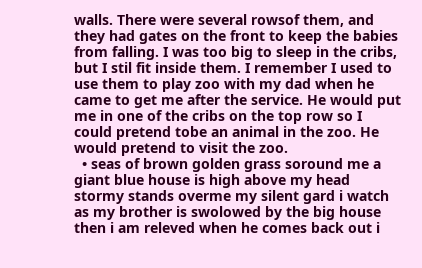walls. There were several rowsof them, and they had gates on the front to keep the babies from falling. I was too big to sleep in the cribs, but I stil fit inside them. I remember I used to use them to play zoo with my dad when he came to get me after the service. He would put me in one of the cribs on the top row so I could pretend tobe an animal in the zoo. He would pretend to visit the zoo.
  • seas of brown golden grass soround me a giant blue house is high above my head stormy stands overme my silent gard i watch as my brother is swolowed by the big house then i am releved when he comes back out i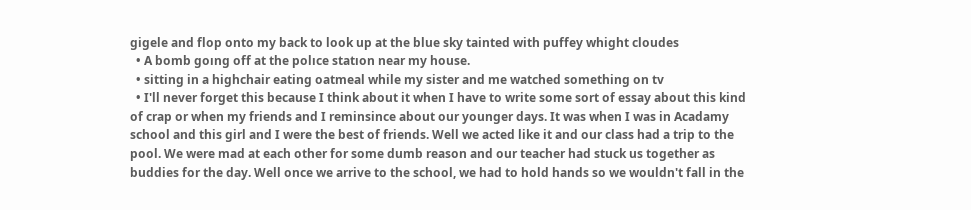gigele and flop onto my back to look up at the blue sky tainted with puffey whight cloudes
  • A bomb goıng off at the polıce statıon near my house.
  • sitting in a highchair eating oatmeal while my sister and me watched something on tv
  • I'll never forget this because I think about it when I have to write some sort of essay about this kind of crap or when my friends and I reminsince about our younger days. It was when I was in Acadamy school and this girl and I were the best of friends. Well we acted like it and our class had a trip to the pool. We were mad at each other for some dumb reason and our teacher had stuck us together as buddies for the day. Well once we arrive to the school, we had to hold hands so we wouldn't fall in the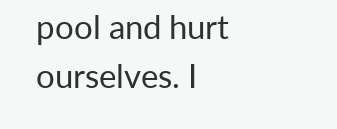pool and hurt ourselves. I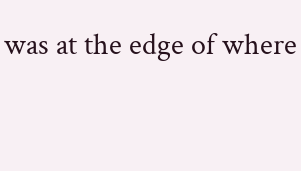was at the edge of where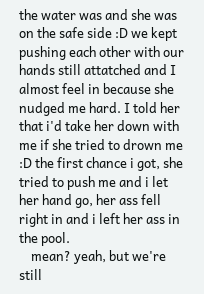the water was and she was on the safe side :D we kept pushing each other with our hands still attatched and I almost feel in because she nudged me hard. I told her that i'd take her down with me if she tried to drown me :D the first chance i got, she tried to push me and i let her hand go, her ass fell right in and i left her ass in the pool.
    mean? yeah, but we're still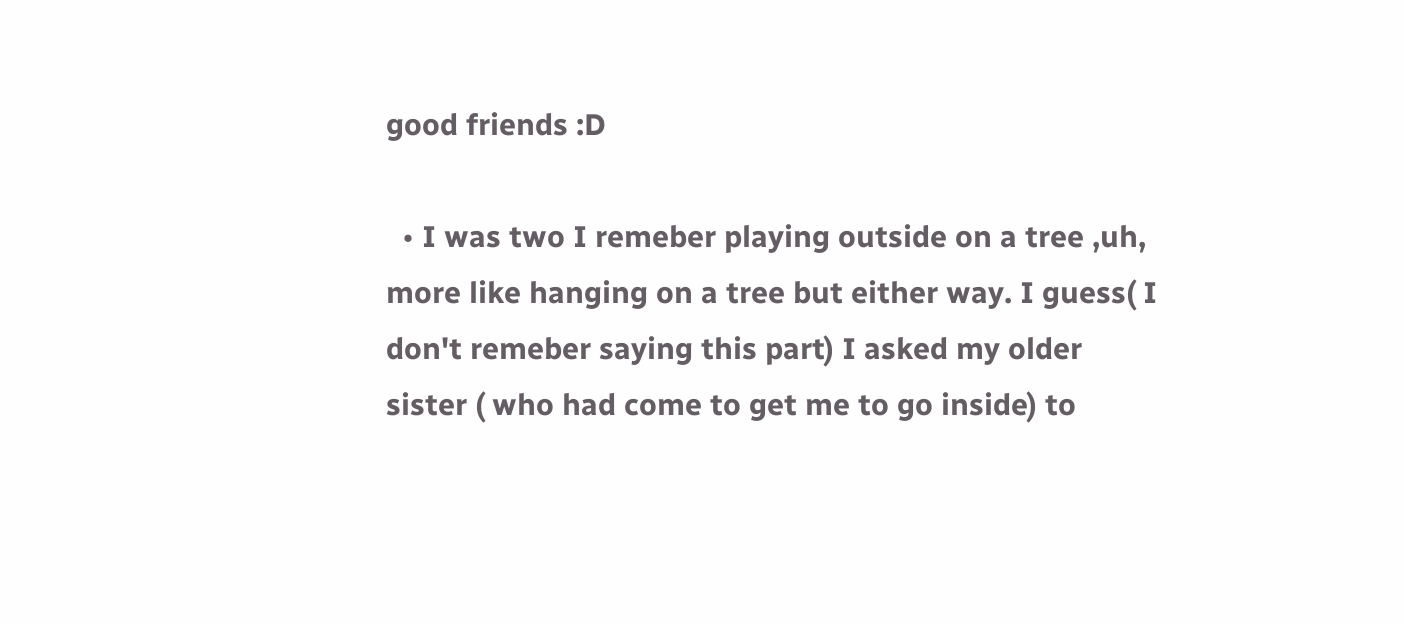good friends :D

  • I was two I remeber playing outside on a tree ,uh, more like hanging on a tree but either way. I guess( I don't remeber saying this part) I asked my older sister ( who had come to get me to go inside) to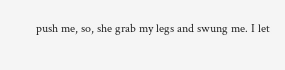push me, so, she grab my legs and swung me. I let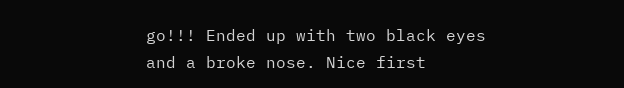go!!! Ended up with two black eyes and a broke nose. Nice first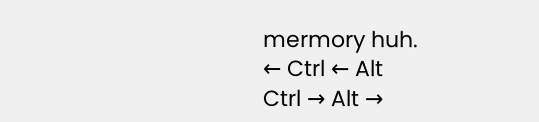mermory huh.
← Ctrl ← Alt
Ctrl → Alt →